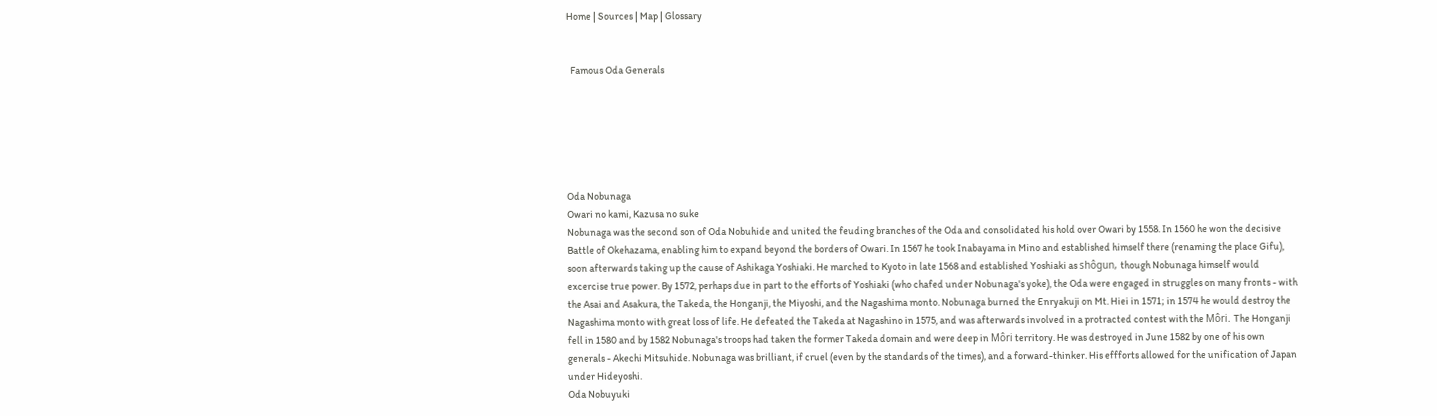Home | Sources | Map | Glossary


  Famous Oda Generals






Oda Nobunaga
Owari no kami, Kazusa no suke
Nobunaga was the second son of Oda Nobuhide and united the feuding branches of the Oda and consolidated his hold over Owari by 1558. In 1560 he won the decisive Battle of Okehazama, enabling him to expand beyond the borders of Owari. In 1567 he took Inabayama in Mino and established himself there (renaming the place Gifu), soon afterwards taking up the cause of Ashikaga Yoshiaki. He marched to Kyoto in late 1568 and established Yoshiaki as shôgun, though Nobunaga himself would excercise true power. By 1572, perhaps due in part to the efforts of Yoshiaki (who chafed under Nobunaga's yoke), the Oda were engaged in struggles on many fronts - with the Asai and Asakura, the Takeda, the Honganji, the Miyoshi, and the Nagashima monto. Nobunaga burned the Enryakuji on Mt. Hiei in 1571; in 1574 he would destroy the Nagashima monto with great loss of life. He defeated the Takeda at Nagashino in 1575, and was afterwards involved in a protracted contest with the Môri. The Honganji fell in 1580 and by 1582 Nobunaga's troops had taken the former Takeda domain and were deep in Môri territory. He was destroyed in June 1582 by one of his own generals - Akechi Mitsuhide. Nobunaga was brilliant, if cruel (even by the standards of the times), and a forward-thinker. His effforts allowed for the unification of Japan under Hideyoshi.
Oda Nobuyuki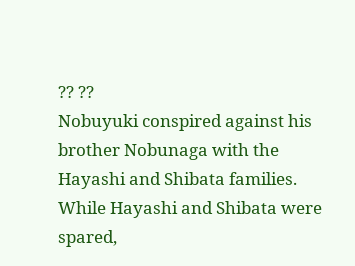?? ??
Nobuyuki conspired against his brother Nobunaga with the Hayashi and Shibata families. While Hayashi and Shibata were spared,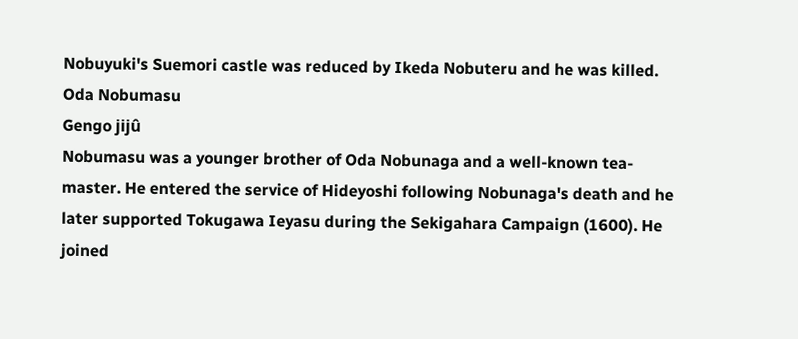Nobuyuki's Suemori castle was reduced by Ikeda Nobuteru and he was killed.
Oda Nobumasu
Gengo jijû
Nobumasu was a younger brother of Oda Nobunaga and a well-known tea-master. He entered the service of Hideyoshi following Nobunaga's death and he later supported Tokugawa Ieyasu during the Sekigahara Campaign (1600). He joined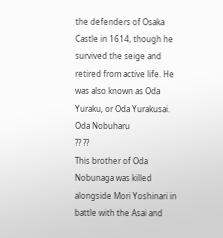the defenders of Osaka Castle in 1614, though he survived the seige and retired from active life. He was also known as Oda Yuraku, or Oda Yurakusai.
Oda Nobuharu
?? ??
This brother of Oda Nobunaga was killed alongside Mori Yoshinari in battle with the Asai and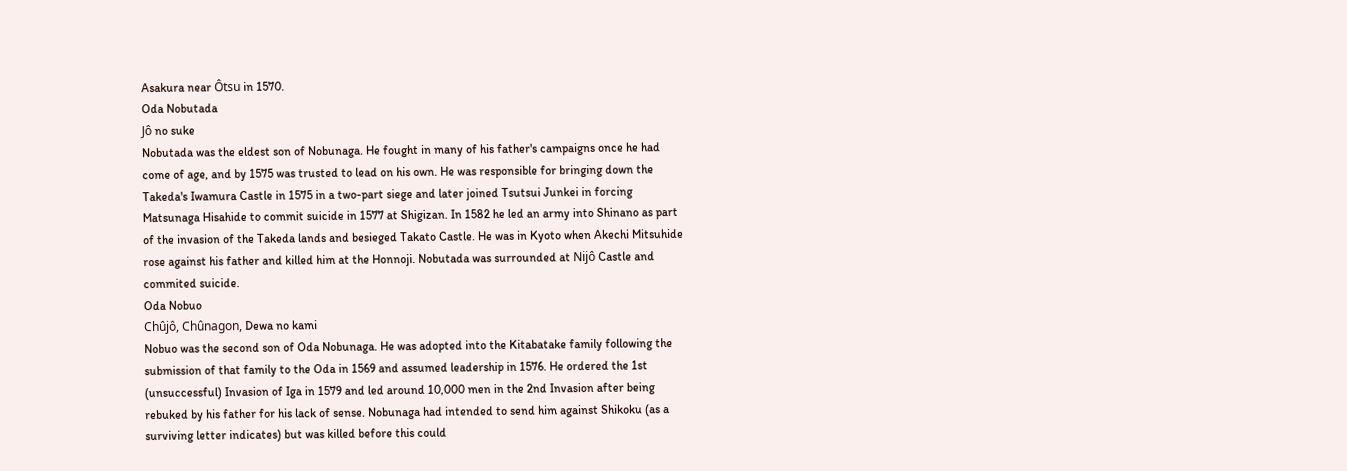Asakura near Ôtsu in 1570.
Oda Nobutada
Jô no suke
Nobutada was the eldest son of Nobunaga. He fought in many of his father's campaigns once he had come of age, and by 1575 was trusted to lead on his own. He was responsible for bringing down the Takeda's Iwamura Castle in 1575 in a two-part siege and later joined Tsutsui Junkei in forcing Matsunaga Hisahide to commit suicide in 1577 at Shigizan. In 1582 he led an army into Shinano as part of the invasion of the Takeda lands and besieged Takato Castle. He was in Kyoto when Akechi Mitsuhide rose against his father and killed him at the Honnoji. Nobutada was surrounded at Nijô Castle and commited suicide.
Oda Nobuo
Chûjô, Chûnagon, Dewa no kami
Nobuo was the second son of Oda Nobunaga. He was adopted into the Kitabatake family following the submission of that family to the Oda in 1569 and assumed leadership in 1576. He ordered the 1st (unsuccessful) Invasion of Iga in 1579 and led around 10,000 men in the 2nd Invasion after being rebuked by his father for his lack of sense. Nobunaga had intended to send him against Shikoku (as a surviving letter indicates) but was killed before this could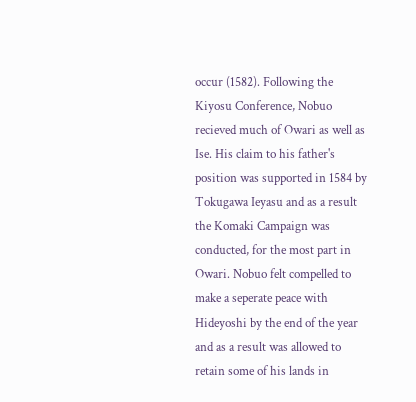occur (1582). Following the Kiyosu Conference, Nobuo recieved much of Owari as well as Ise. His claim to his father's position was supported in 1584 by Tokugawa Ieyasu and as a result the Komaki Campaign was conducted, for the most part in Owari. Nobuo felt compelled to make a seperate peace with Hideyoshi by the end of the year and as a result was allowed to retain some of his lands in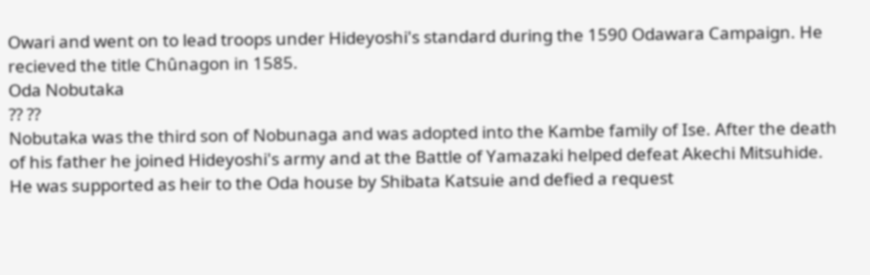Owari and went on to lead troops under Hideyoshi's standard during the 1590 Odawara Campaign. He recieved the title Chûnagon in 1585.
Oda Nobutaka
?? ??
Nobutaka was the third son of Nobunaga and was adopted into the Kambe family of Ise. After the death of his father he joined Hideyoshi's army and at the Battle of Yamazaki helped defeat Akechi Mitsuhide. He was supported as heir to the Oda house by Shibata Katsuie and defied a request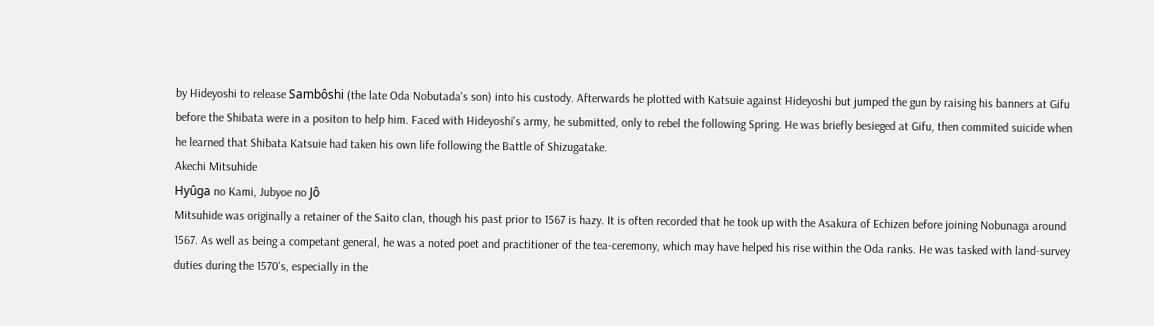by Hideyoshi to release Sambôshi (the late Oda Nobutada's son) into his custody. Afterwards he plotted with Katsuie against Hideyoshi but jumped the gun by raising his banners at Gifu before the Shibata were in a positon to help him. Faced with Hideyoshi's army, he submitted, only to rebel the following Spring. He was briefly besieged at Gifu, then commited suicide when he learned that Shibata Katsuie had taken his own life following the Battle of Shizugatake.
Akechi Mitsuhide
Hyûga no Kami, Jubyoe no Jô
Mitsuhide was originally a retainer of the Saito clan, though his past prior to 1567 is hazy. It is often recorded that he took up with the Asakura of Echizen before joining Nobunaga around 1567. As well as being a competant general, he was a noted poet and practitioner of the tea-ceremony, which may have helped his rise within the Oda ranks. He was tasked with land-survey duties during the 1570's, especially in the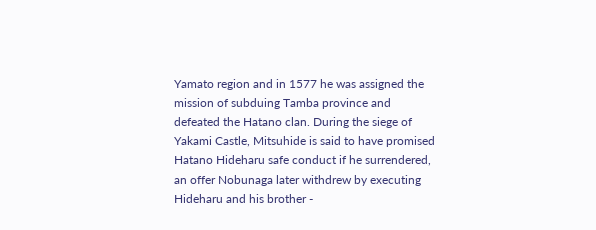Yamato region and in 1577 he was assigned the mission of subduing Tamba province and defeated the Hatano clan. During the siege of Yakami Castle, Mitsuhide is said to have promised Hatano Hideharu safe conduct if he surrendered, an offer Nobunaga later withdrew by executing Hideharu and his brother -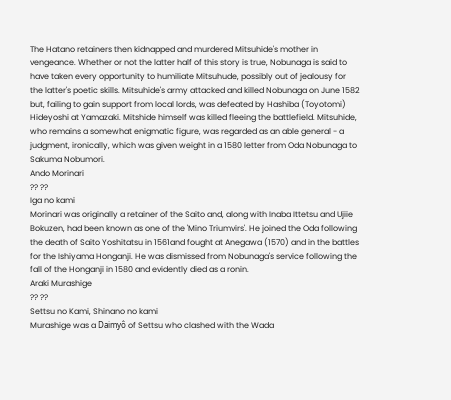The Hatano retainers then kidnapped and murdered Mitsuhide's mother in vengeance. Whether or not the latter half of this story is true, Nobunaga is said to have taken every opportunity to humiliate Mitsuhude, possibly out of jealousy for the latter's poetic skills. Mitsuhide's army attacked and killed Nobunaga on June 1582 but, failing to gain support from local lords, was defeated by Hashiba (Toyotomi) Hideyoshi at Yamazaki. Mitshide himself was killed fleeing the battlefield. Mitsuhide, who remains a somewhat enigmatic figure, was regarded as an able general - a judgment, ironically, which was given weight in a 1580 letter from Oda Nobunaga to Sakuma Nobumori.
Ando Morinari
?? ??
Iga no kami
Morinari was originally a retainer of the Saito and, along with Inaba Ittetsu and Ujiie Bokuzen, had been known as one of the 'Mino Triumvirs'. He joined the Oda following the death of Saito Yoshitatsu in 1561and fought at Anegawa (1570) and in the battles for the Ishiyama Honganji. He was dismissed from Nobunaga's service following the fall of the Honganji in 1580 and evidently died as a ronin.
Araki Murashige
?? ??
Settsu no Kami, Shinano no kami
Murashige was a Daimyô of Settsu who clashed with the Wada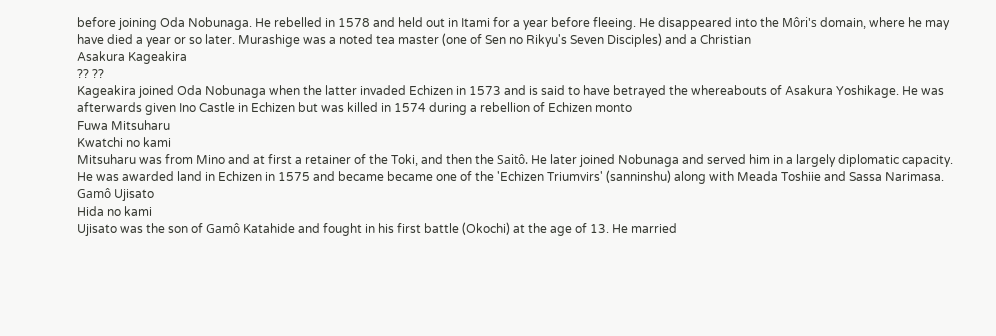before joining Oda Nobunaga. He rebelled in 1578 and held out in Itami for a year before fleeing. He disappeared into the Môri's domain, where he may have died a year or so later. Murashige was a noted tea master (one of Sen no Rikyu's Seven Disciples) and a Christian
Asakura Kageakira
?? ??
Kageakira joined Oda Nobunaga when the latter invaded Echizen in 1573 and is said to have betrayed the whereabouts of Asakura Yoshikage. He was afterwards given Ino Castle in Echizen but was killed in 1574 during a rebellion of Echizen monto
Fuwa Mitsuharu
Kwatchi no kami
Mitsuharu was from Mino and at first a retainer of the Toki, and then the Saitô. He later joined Nobunaga and served him in a largely diplomatic capacity. He was awarded land in Echizen in 1575 and became became one of the 'Echizen Triumvirs' (sanninshu) along with Meada Toshiie and Sassa Narimasa.
Gamô Ujisato
Hida no kami
Ujisato was the son of Gamô Katahide and fought in his first battle (Okochi) at the age of 13. He married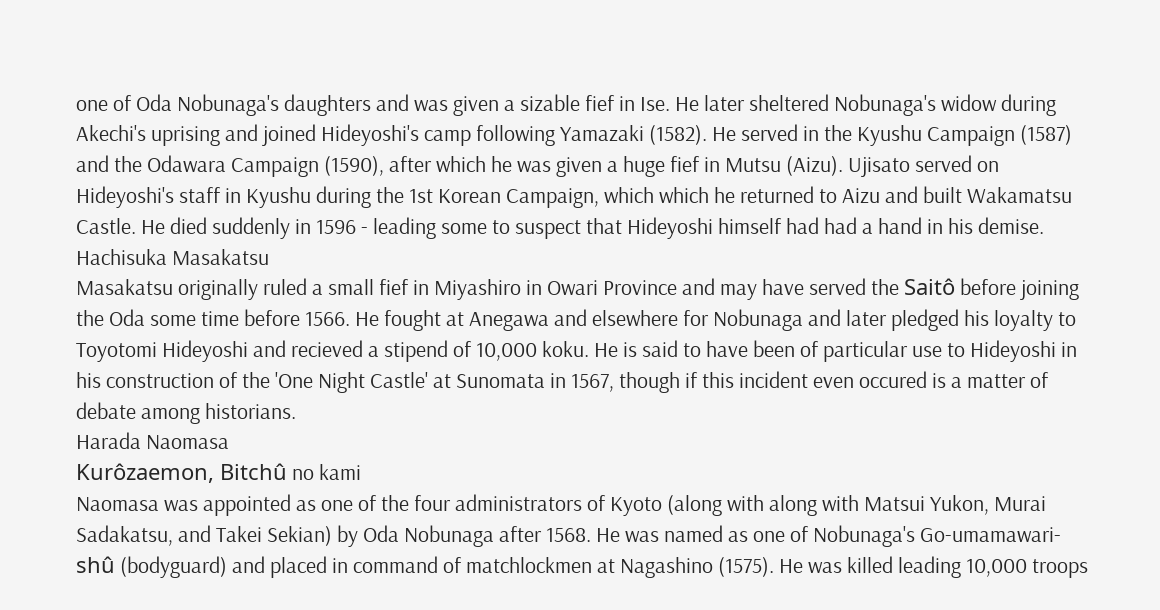one of Oda Nobunaga's daughters and was given a sizable fief in Ise. He later sheltered Nobunaga's widow during Akechi's uprising and joined Hideyoshi's camp following Yamazaki (1582). He served in the Kyushu Campaign (1587) and the Odawara Campaign (1590), after which he was given a huge fief in Mutsu (Aizu). Ujisato served on Hideyoshi's staff in Kyushu during the 1st Korean Campaign, which which he returned to Aizu and built Wakamatsu Castle. He died suddenly in 1596 - leading some to suspect that Hideyoshi himself had had a hand in his demise.
Hachisuka Masakatsu
Masakatsu originally ruled a small fief in Miyashiro in Owari Province and may have served the Saitô before joining the Oda some time before 1566. He fought at Anegawa and elsewhere for Nobunaga and later pledged his loyalty to Toyotomi Hideyoshi and recieved a stipend of 10,000 koku. He is said to have been of particular use to Hideyoshi in his construction of the 'One Night Castle' at Sunomata in 1567, though if this incident even occured is a matter of debate among historians.
Harada Naomasa
Kurôzaemon, Bitchû no kami
Naomasa was appointed as one of the four administrators of Kyoto (along with along with Matsui Yukon, Murai Sadakatsu, and Takei Sekian) by Oda Nobunaga after 1568. He was named as one of Nobunaga's Go-umamawari-shû (bodyguard) and placed in command of matchlockmen at Nagashino (1575). He was killed leading 10,000 troops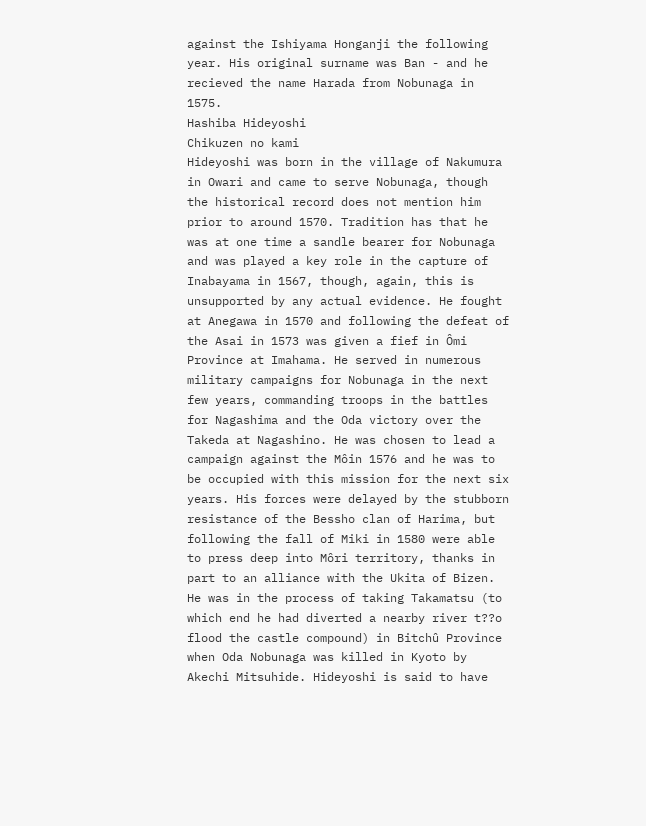against the Ishiyama Honganji the following year. His original surname was Ban - and he recieved the name Harada from Nobunaga in 1575.
Hashiba Hideyoshi
Chikuzen no kami
Hideyoshi was born in the village of Nakumura in Owari and came to serve Nobunaga, though the historical record does not mention him prior to around 1570. Tradition has that he was at one time a sandle bearer for Nobunaga and was played a key role in the capture of Inabayama in 1567, though, again, this is unsupported by any actual evidence. He fought at Anegawa in 1570 and following the defeat of the Asai in 1573 was given a fief in Ômi Province at Imahama. He served in numerous military campaigns for Nobunaga in the next few years, commanding troops in the battles for Nagashima and the Oda victory over the Takeda at Nagashino. He was chosen to lead a campaign against the Môin 1576 and he was to be occupied with this mission for the next six years. His forces were delayed by the stubborn resistance of the Bessho clan of Harima, but following the fall of Miki in 1580 were able to press deep into Môri territory, thanks in part to an alliance with the Ukita of Bizen. He was in the process of taking Takamatsu (to which end he had diverted a nearby river t??o flood the castle compound) in Bitchû Province when Oda Nobunaga was killed in Kyoto by Akechi Mitsuhide. Hideyoshi is said to have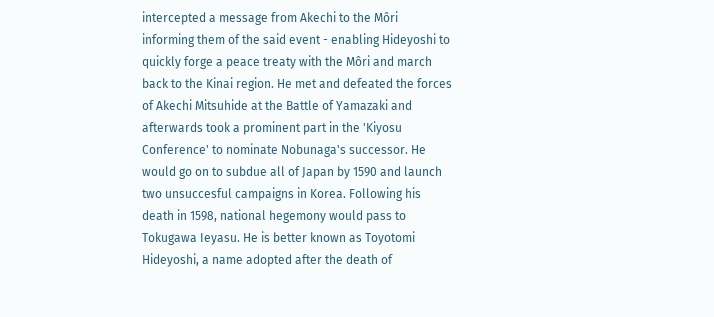intercepted a message from Akechi to the Môri informing them of the said event - enabling Hideyoshi to quickly forge a peace treaty with the Môri and march back to the Kinai region. He met and defeated the forces of Akechi Mitsuhide at the Battle of Yamazaki and afterwards took a prominent part in the 'Kiyosu Conference' to nominate Nobunaga's successor. He would go on to subdue all of Japan by 1590 and launch two unsuccesful campaigns in Korea. Following his death in 1598, national hegemony would pass to Tokugawa Ieyasu. He is better known as Toyotomi Hideyoshi, a name adopted after the death of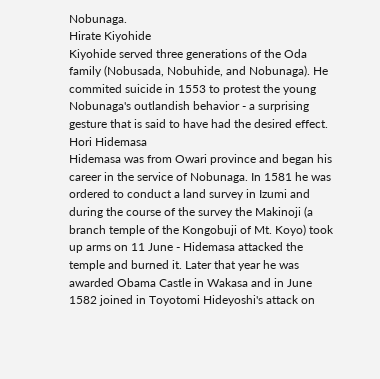Nobunaga.
Hirate Kiyohide
Kiyohide served three generations of the Oda family (Nobusada, Nobuhide, and Nobunaga). He commited suicide in 1553 to protest the young Nobunaga's outlandish behavior - a surprising gesture that is said to have had the desired effect.
Hori Hidemasa
Hidemasa was from Owari province and began his career in the service of Nobunaga. In 1581 he was ordered to conduct a land survey in Izumi and during the course of the survey the Makinoji (a branch temple of the Kongobuji of Mt. Koyo) took up arms on 11 June - Hidemasa attacked the temple and burned it. Later that year he was awarded Obama Castle in Wakasa and in June 1582 joined in Toyotomi Hideyoshi's attack on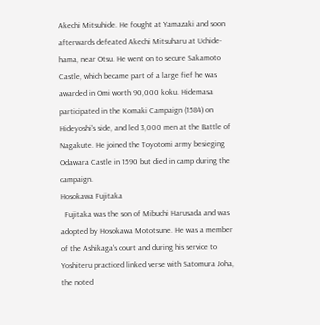Akechi Mitsuhide. He fought at Yamazaki and soon afterwards defeated Akechi Mitsuharu at Uchide-hama, near Otsu. He went on to secure Sakamoto Castle, which became part of a large fief he was awarded in Omi worth 90,000 koku. Hidemasa participated in the Komaki Campaign (1584) on Hideyoshi's side, and led 3,000 men at the Battle of Nagakute. He joined the Toyotomi army besieging Odawara Castle in 1590 but died in camp during the campaign.
Hosokawa Fujitaka
  Fujitaka was the son of Mibuchi Harusada and was adopted by Hosokawa Mototsune. He was a member of the Ashikaga's court and during his service to Yoshiteru practiced linked verse with Satomura Joha, the noted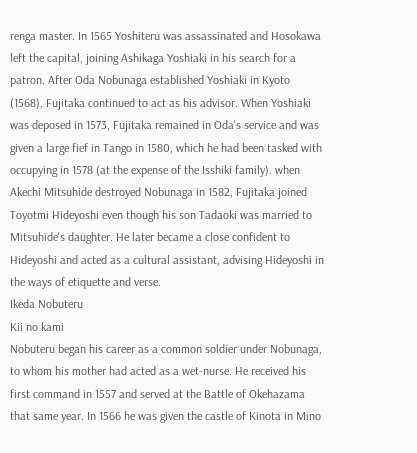renga master. In 1565 Yoshiteru was assassinated and Hosokawa left the capital, joining Ashikaga Yoshiaki in his search for a patron. After Oda Nobunaga established Yoshiaki in Kyoto (1568), Fujitaka continued to act as his advisor. When Yoshiaki was deposed in 1573, Fujitaka remained in Oda's service and was given a large fief in Tango in 1580, which he had been tasked with occupying in 1578 (at the expense of the Isshiki family). when Akechi Mitsuhide destroyed Nobunaga in 1582, Fujitaka joined Toyotmi Hideyoshi even though his son Tadaoki was married to Mitsuhide's daughter. He later became a close confident to Hideyoshi and acted as a cultural assistant, advising Hideyoshi in the ways of etiquette and verse.
Ikeda Nobuteru
Kii no kami
Nobuteru began his career as a common soldier under Nobunaga, to whom his mother had acted as a wet-nurse. He received his first command in 1557 and served at the Battle of Okehazama that same year. In 1566 he was given the castle of Kinota in Mino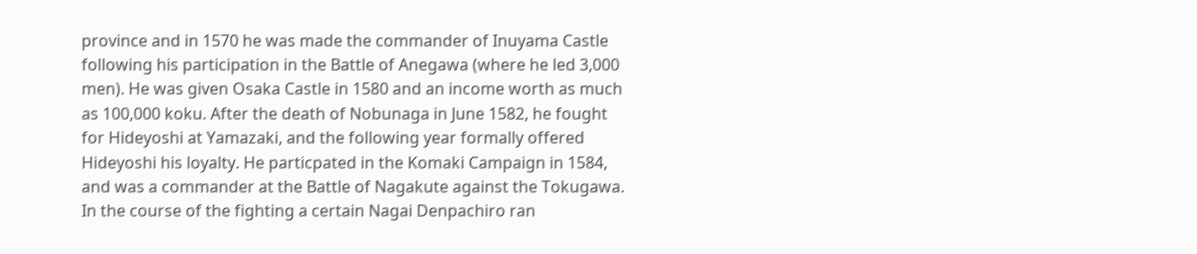province and in 1570 he was made the commander of Inuyama Castle following his participation in the Battle of Anegawa (where he led 3,000 men). He was given Osaka Castle in 1580 and an income worth as much as 100,000 koku. After the death of Nobunaga in June 1582, he fought for Hideyoshi at Yamazaki, and the following year formally offered Hideyoshi his loyalty. He particpated in the Komaki Campaign in 1584, and was a commander at the Battle of Nagakute against the Tokugawa. In the course of the fighting a certain Nagai Denpachiro ran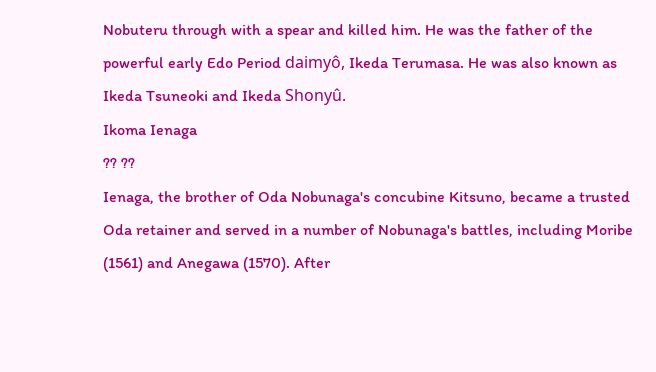Nobuteru through with a spear and killed him. He was the father of the powerful early Edo Period daimyô, Ikeda Terumasa. He was also known as Ikeda Tsuneoki and Ikeda Shonyû.
Ikoma Ienaga
?? ??
Ienaga, the brother of Oda Nobunaga's concubine Kitsuno, became a trusted Oda retainer and served in a number of Nobunaga's battles, including Moribe (1561) and Anegawa (1570). After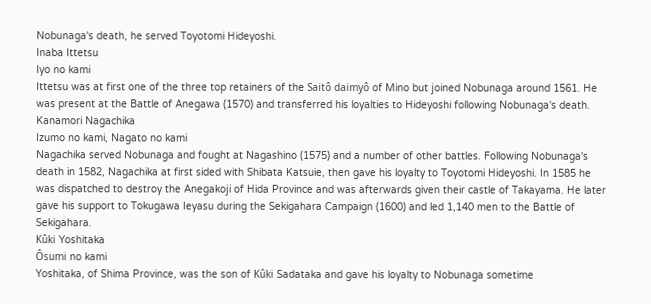Nobunaga's death, he served Toyotomi Hideyoshi.
Inaba Ittetsu
Iyo no kami
Ittetsu was at first one of the three top retainers of the Saitô daimyô of Mino but joined Nobunaga around 1561. He was present at the Battle of Anegawa (1570) and transferred his loyalties to Hideyoshi following Nobunaga's death.
Kanamori Nagachika
Izumo no kami, Nagato no kami
Nagachika served Nobunaga and fought at Nagashino (1575) and a number of other battles. Following Nobunaga's death in 1582, Nagachika at first sided with Shibata Katsuie, then gave his loyalty to Toyotomi Hideyoshi. In 1585 he was dispatched to destroy the Anegakoji of Hida Province and was afterwards given their castle of Takayama. He later gave his support to Tokugawa Ieyasu during the Sekigahara Campaign (1600) and led 1,140 men to the Battle of Sekigahara.
Kûki Yoshitaka
Ôsumi no kami
Yoshitaka, of Shima Province, was the son of Kûki Sadataka and gave his loyalty to Nobunaga sometime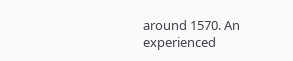around 1570. An experienced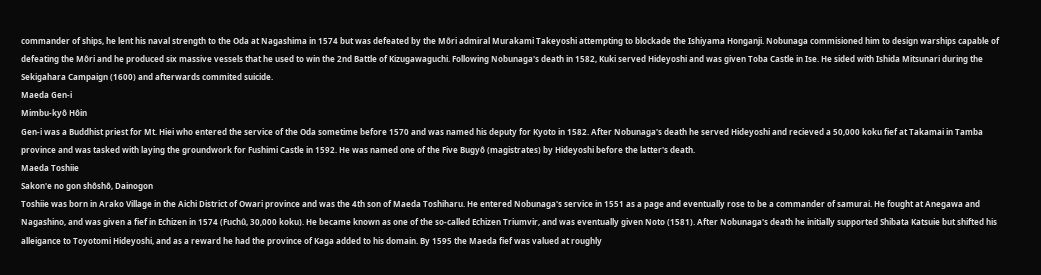commander of ships, he lent his naval strength to the Oda at Nagashima in 1574 but was defeated by the Môri admiral Murakami Takeyoshi attempting to blockade the Ishiyama Honganji. Nobunaga commisioned him to design warships capable of defeating the Môri and he produced six massive vessels that he used to win the 2nd Battle of Kizugawaguchi. Following Nobunaga's death in 1582, Kuki served Hideyoshi and was given Toba Castle in Ise. He sided with Ishida Mitsunari during the Sekigahara Campaign (1600) and afterwards commited suicide.
Maeda Gen-i
Mimbu-kyô Hôin
Gen-i was a Buddhist priest for Mt. Hiei who entered the service of the Oda sometime before 1570 and was named his deputy for Kyoto in 1582. After Nobunaga's death he served Hideyoshi and recieved a 50,000 koku fief at Takamai in Tamba province and was tasked with laying the groundwork for Fushimi Castle in 1592. He was named one of the Five Bugyô (magistrates) by Hideyoshi before the latter's death.
Maeda Toshiie
Sakon'e no gon shôshô, Dainogon
Toshiie was born in Arako Village in the Aichi District of Owari province and was the 4th son of Maeda Toshiharu. He entered Nobunaga's service in 1551 as a page and eventually rose to be a commander of samurai. He fought at Anegawa and Nagashino, and was given a fief in Echizen in 1574 (Fuchû, 30,000 koku). He became known as one of the so-called Echizen Triumvir, and was eventually given Noto (1581). After Nobunaga's death he initially supported Shibata Katsuie but shifted his alleigance to Toyotomi Hideyoshi, and as a reward he had the province of Kaga added to his domain. By 1595 the Maeda fief was valued at roughly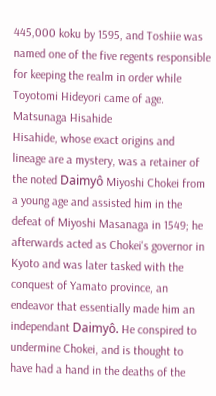445,000 koku by 1595, and Toshiie was named one of the five regents responsible for keeping the realm in order while Toyotomi Hideyori came of age.
Matsunaga Hisahide
Hisahide, whose exact origins and lineage are a mystery, was a retainer of the noted Daimyô Miyoshi Chokei from a young age and assisted him in the defeat of Miyoshi Masanaga in 1549; he afterwards acted as Chokei's governor in Kyoto and was later tasked with the conquest of Yamato province, an endeavor that essentially made him an independant Daimyô. He conspired to undermine Chokei, and is thought to have had a hand in the deaths of the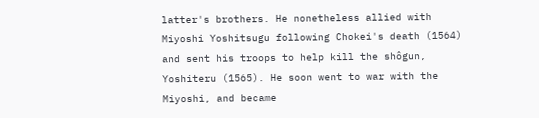latter's brothers. He nonetheless allied with Miyoshi Yoshitsugu following Chokei's death (1564) and sent his troops to help kill the shôgun, Yoshiteru (1565). He soon went to war with the Miyoshi, and became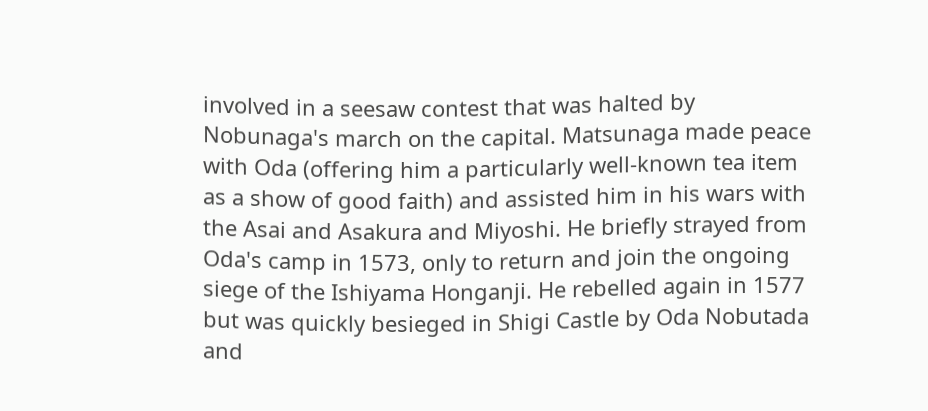involved in a seesaw contest that was halted by Nobunaga's march on the capital. Matsunaga made peace with Oda (offering him a particularly well-known tea item as a show of good faith) and assisted him in his wars with the Asai and Asakura and Miyoshi. He briefly strayed from Oda's camp in 1573, only to return and join the ongoing siege of the Ishiyama Honganji. He rebelled again in 1577 but was quickly besieged in Shigi Castle by Oda Nobutada and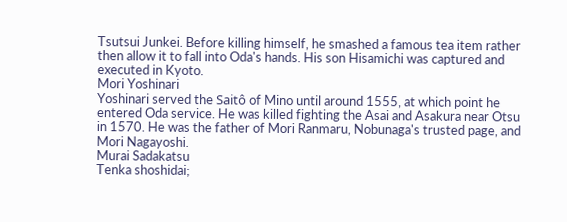Tsutsui Junkei. Before killing himself, he smashed a famous tea item rather then allow it to fall into Oda's hands. His son Hisamichi was captured and executed in Kyoto.
Mori Yoshinari
Yoshinari served the Saitô of Mino until around 1555, at which point he entered Oda service. He was killed fighting the Asai and Asakura near Otsu in 1570. He was the father of Mori Ranmaru, Nobunaga's trusted page, and Mori Nagayoshi.
Murai Sadakatsu
Tenka shoshidai;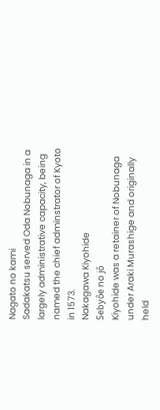Nagato no kami
Sadakatsu served Oda Nobunaga in a largely administrative capacity, being named the chief adminstrator of Kyoto in 1573.
Nakagawa Kiyohide
Sebyôe no jô
Kiyohide was a retainer of Nobunaga under Araki Murashige and originally held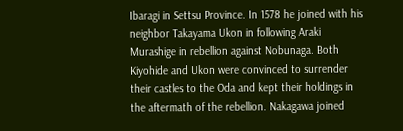Ibaragi in Settsu Province. In 1578 he joined with his neighbor Takayama Ukon in following Araki Murashige in rebellion against Nobunaga. Both Kiyohide and Ukon were convinced to surrender their castles to the Oda and kept their holdings in the aftermath of the rebellion. Nakagawa joined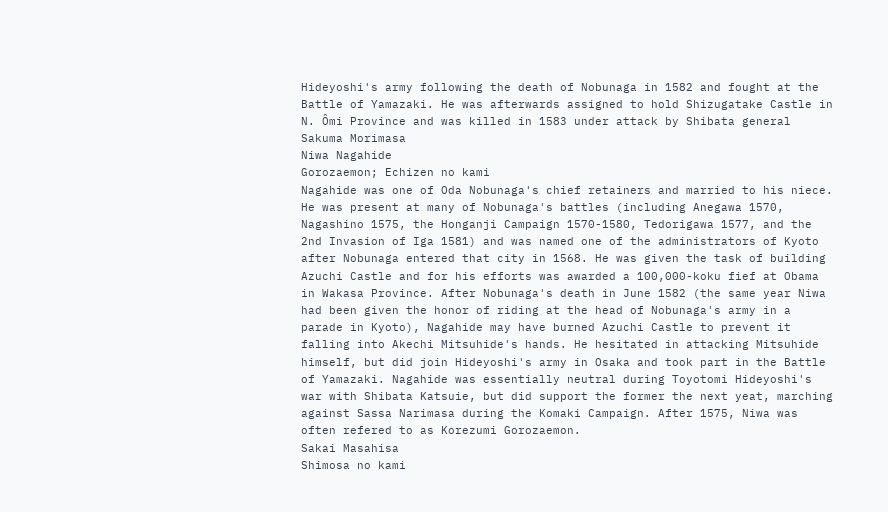Hideyoshi's army following the death of Nobunaga in 1582 and fought at the Battle of Yamazaki. He was afterwards assigned to hold Shizugatake Castle in N. Ômi Province and was killed in 1583 under attack by Shibata general Sakuma Morimasa
Niwa Nagahide
Gorozaemon; Echizen no kami
Nagahide was one of Oda Nobunaga's chief retainers and married to his niece. He was present at many of Nobunaga's battles (including Anegawa 1570, Nagashino 1575, the Honganji Campaign 1570-1580, Tedorigawa 1577, and the 2nd Invasion of Iga 1581) and was named one of the administrators of Kyoto after Nobunaga entered that city in 1568. He was given the task of building Azuchi Castle and for his efforts was awarded a 100,000-koku fief at Obama in Wakasa Province. After Nobunaga's death in June 1582 (the same year Niwa had been given the honor of riding at the head of Nobunaga's army in a parade in Kyoto), Nagahide may have burned Azuchi Castle to prevent it falling into Akechi Mitsuhide's hands. He hesitated in attacking Mitsuhide himself, but did join Hideyoshi's army in Osaka and took part in the Battle of Yamazaki. Nagahide was essentially neutral during Toyotomi Hideyoshi's war with Shibata Katsuie, but did support the former the next yeat, marching against Sassa Narimasa during the Komaki Campaign. After 1575, Niwa was often refered to as Korezumi Gorozaemon.
Sakai Masahisa
Shimosa no kami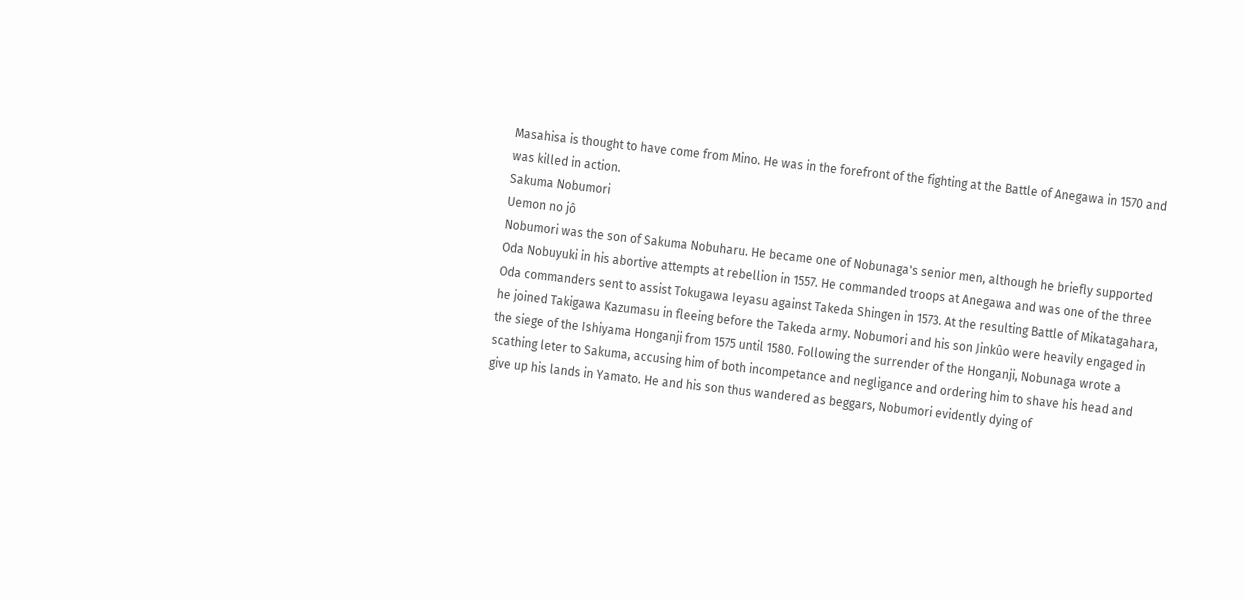Masahisa is thought to have come from Mino. He was in the forefront of the fighting at the Battle of Anegawa in 1570 and was killed in action.
Sakuma Nobumori
Uemon no jô
Nobumori was the son of Sakuma Nobuharu. He became one of Nobunaga's senior men, although he briefly supported Oda Nobuyuki in his abortive attempts at rebellion in 1557. He commanded troops at Anegawa and was one of the three Oda commanders sent to assist Tokugawa Ieyasu against Takeda Shingen in 1573. At the resulting Battle of Mikatagahara, he joined Takigawa Kazumasu in fleeing before the Takeda army. Nobumori and his son Jinkûo were heavily engaged in the siege of the Ishiyama Honganji from 1575 until 1580. Following the surrender of the Honganji, Nobunaga wrote a scathing leter to Sakuma, accusing him of both incompetance and negligance and ordering him to shave his head and give up his lands in Yamato. He and his son thus wandered as beggars, Nobumori evidently dying of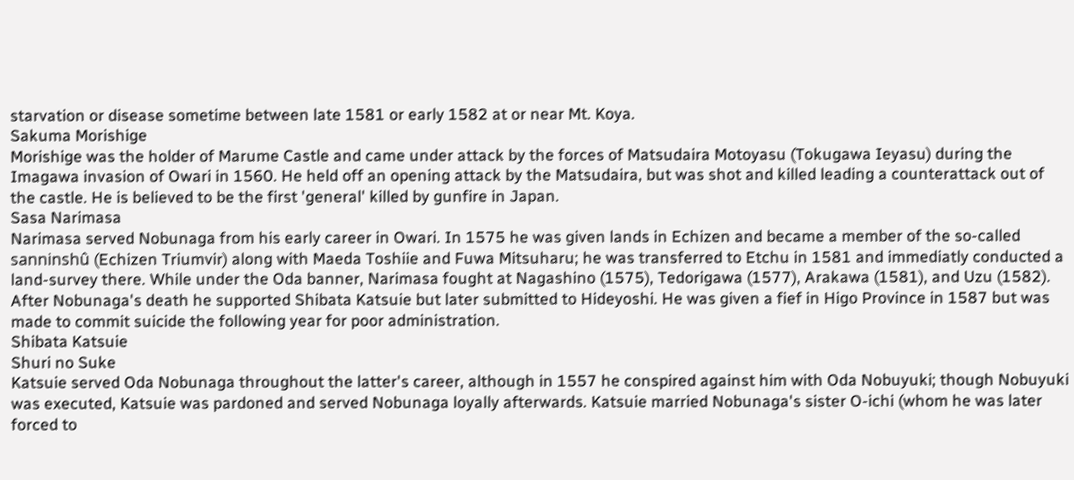starvation or disease sometime between late 1581 or early 1582 at or near Mt. Koya.
Sakuma Morishige
Morishige was the holder of Marume Castle and came under attack by the forces of Matsudaira Motoyasu (Tokugawa Ieyasu) during the Imagawa invasion of Owari in 1560. He held off an opening attack by the Matsudaira, but was shot and killed leading a counterattack out of the castle. He is believed to be the first 'general' killed by gunfire in Japan.
Sasa Narimasa
Narimasa served Nobunaga from his early career in Owari. In 1575 he was given lands in Echizen and became a member of the so-called sanninshû (Echizen Triumvir) along with Maeda Toshiie and Fuwa Mitsuharu; he was transferred to Etchu in 1581 and immediatly conducted a land-survey there. While under the Oda banner, Narimasa fought at Nagashino (1575), Tedorigawa (1577), Arakawa (1581), and Uzu (1582). After Nobunaga's death he supported Shibata Katsuie but later submitted to Hideyoshi. He was given a fief in Higo Province in 1587 but was made to commit suicide the following year for poor administration.
Shibata Katsuie
Shuri no Suke
Katsuie served Oda Nobunaga throughout the latter's career, although in 1557 he conspired against him with Oda Nobuyuki; though Nobuyuki was executed, Katsuie was pardoned and served Nobunaga loyally afterwards. Katsuie married Nobunaga's sister O-ichi (whom he was later forced to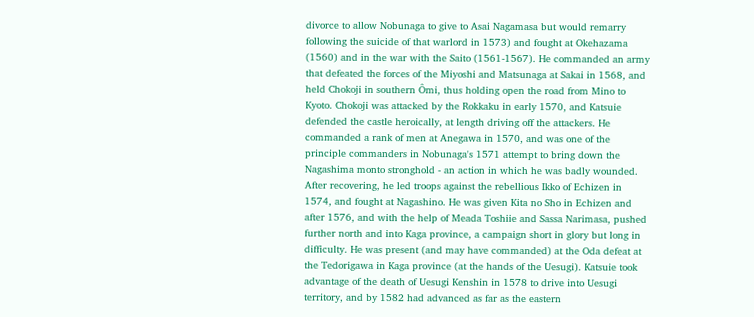divorce to allow Nobunaga to give to Asai Nagamasa but would remarry following the suicide of that warlord in 1573) and fought at Okehazama (1560) and in the war with the Saito (1561-1567). He commanded an army that defeated the forces of the Miyoshi and Matsunaga at Sakai in 1568, and held Chokoji in southern Ômi, thus holding open the road from Mino to Kyoto. Chokoji was attacked by the Rokkaku in early 1570, and Katsuie defended the castle heroically, at length driving off the attackers. He commanded a rank of men at Anegawa in 1570, and was one of the principle commanders in Nobunaga's 1571 attempt to bring down the Nagashima monto stronghold - an action in which he was badly wounded. After recovering, he led troops against the rebellious Ikko of Echizen in 1574, and fought at Nagashino. He was given Kita no Sho in Echizen and after 1576, and with the help of Meada Toshiie and Sassa Narimasa, pushed further north and into Kaga province, a campaign short in glory but long in difficulty. He was present (and may have commanded) at the Oda defeat at the Tedorigawa in Kaga province (at the hands of the Uesugi). Katsuie took advantage of the death of Uesugi Kenshin in 1578 to drive into Uesugi territory, and by 1582 had advanced as far as the eastern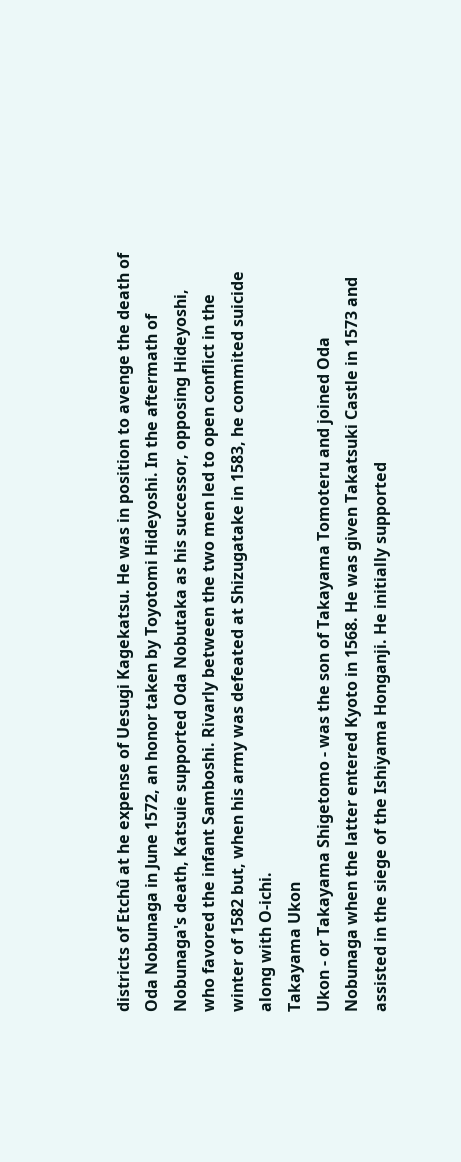districts of Etchû at he expense of Uesugi Kagekatsu. He was in position to avenge the death of Oda Nobunaga in June 1572, an honor taken by Toyotomi Hideyoshi. In the aftermath of Nobunaga's death, Katsuie supported Oda Nobutaka as his successor, opposing Hideyoshi, who favored the infant Samboshi. Rivarly between the two men led to open conflict in the winter of 1582 but, when his army was defeated at Shizugatake in 1583, he commited suicide along with O-ichi.
Takayama Ukon
Ukon - or Takayama Shigetomo - was the son of Takayama Tomoteru and joined Oda Nobunaga when the latter entered Kyoto in 1568. He was given Takatsuki Castle in 1573 and assisted in the siege of the Ishiyama Honganji. He initially supported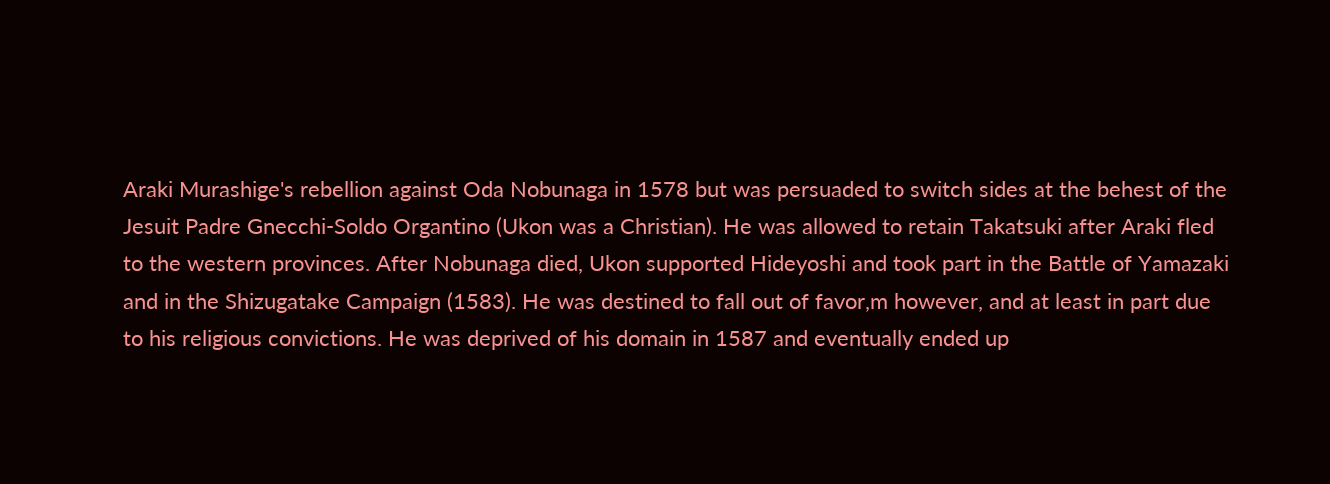Araki Murashige's rebellion against Oda Nobunaga in 1578 but was persuaded to switch sides at the behest of the Jesuit Padre Gnecchi-Soldo Organtino (Ukon was a Christian). He was allowed to retain Takatsuki after Araki fled to the western provinces. After Nobunaga died, Ukon supported Hideyoshi and took part in the Battle of Yamazaki and in the Shizugatake Campaign (1583). He was destined to fall out of favor,m however, and at least in part due to his religious convictions. He was deprived of his domain in 1587 and eventually ended up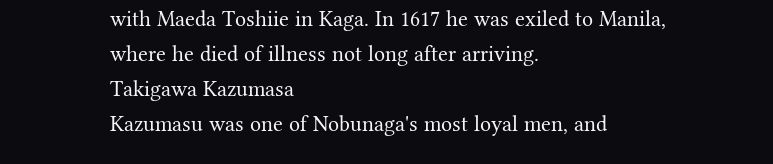with Maeda Toshiie in Kaga. In 1617 he was exiled to Manila, where he died of illness not long after arriving.
Takigawa Kazumasa
Kazumasu was one of Nobunaga's most loyal men, and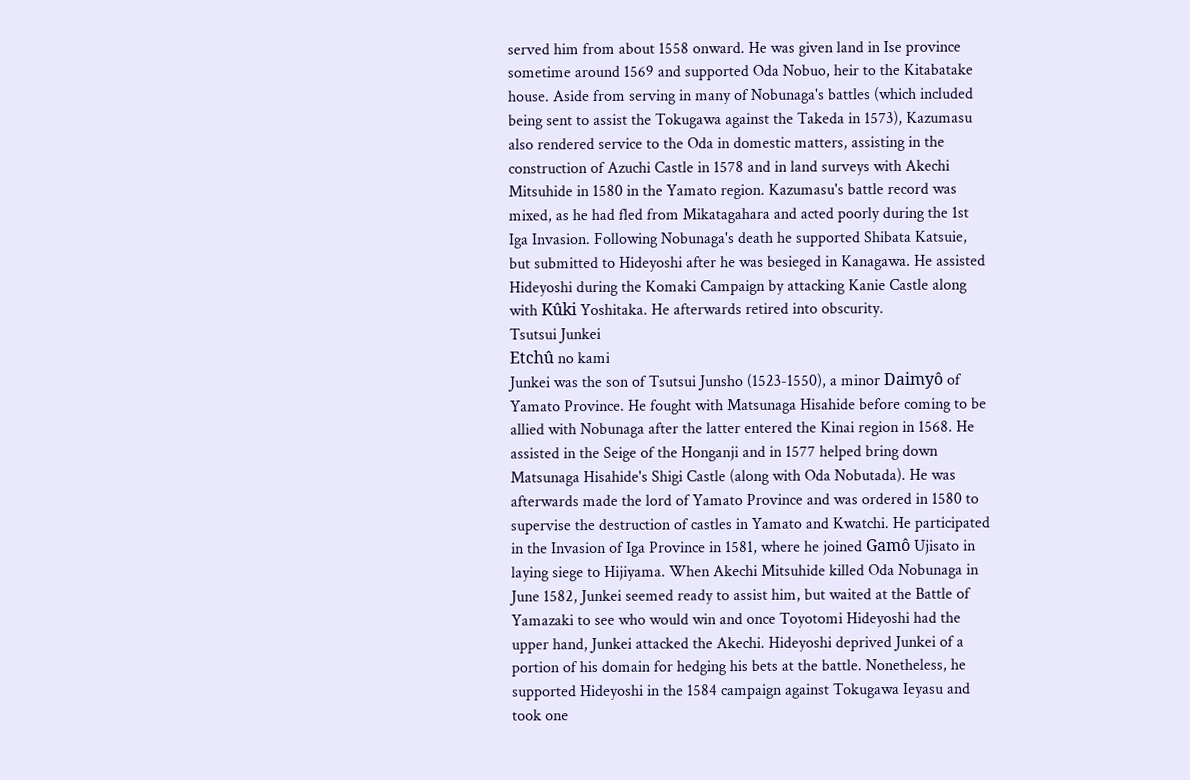served him from about 1558 onward. He was given land in Ise province sometime around 1569 and supported Oda Nobuo, heir to the Kitabatake house. Aside from serving in many of Nobunaga's battles (which included being sent to assist the Tokugawa against the Takeda in 1573), Kazumasu also rendered service to the Oda in domestic matters, assisting in the construction of Azuchi Castle in 1578 and in land surveys with Akechi Mitsuhide in 1580 in the Yamato region. Kazumasu's battle record was mixed, as he had fled from Mikatagahara and acted poorly during the 1st Iga Invasion. Following Nobunaga's death he supported Shibata Katsuie, but submitted to Hideyoshi after he was besieged in Kanagawa. He assisted Hideyoshi during the Komaki Campaign by attacking Kanie Castle along with Kûki Yoshitaka. He afterwards retired into obscurity.
Tsutsui Junkei
Etchû no kami
Junkei was the son of Tsutsui Junsho (1523-1550), a minor Daimyô of Yamato Province. He fought with Matsunaga Hisahide before coming to be allied with Nobunaga after the latter entered the Kinai region in 1568. He assisted in the Seige of the Honganji and in 1577 helped bring down Matsunaga Hisahide's Shigi Castle (along with Oda Nobutada). He was afterwards made the lord of Yamato Province and was ordered in 1580 to supervise the destruction of castles in Yamato and Kwatchi. He participated in the Invasion of Iga Province in 1581, where he joined Gamô Ujisato in laying siege to Hijiyama. When Akechi Mitsuhide killed Oda Nobunaga in June 1582, Junkei seemed ready to assist him, but waited at the Battle of Yamazaki to see who would win and once Toyotomi Hideyoshi had the upper hand, Junkei attacked the Akechi. Hideyoshi deprived Junkei of a portion of his domain for hedging his bets at the battle. Nonetheless, he supported Hideyoshi in the 1584 campaign against Tokugawa Ieyasu and took one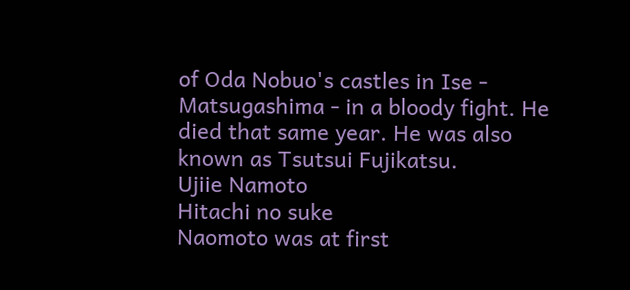of Oda Nobuo's castles in Ise - Matsugashima - in a bloody fight. He died that same year. He was also known as Tsutsui Fujikatsu.
Ujiie Namoto
Hitachi no suke
Naomoto was at first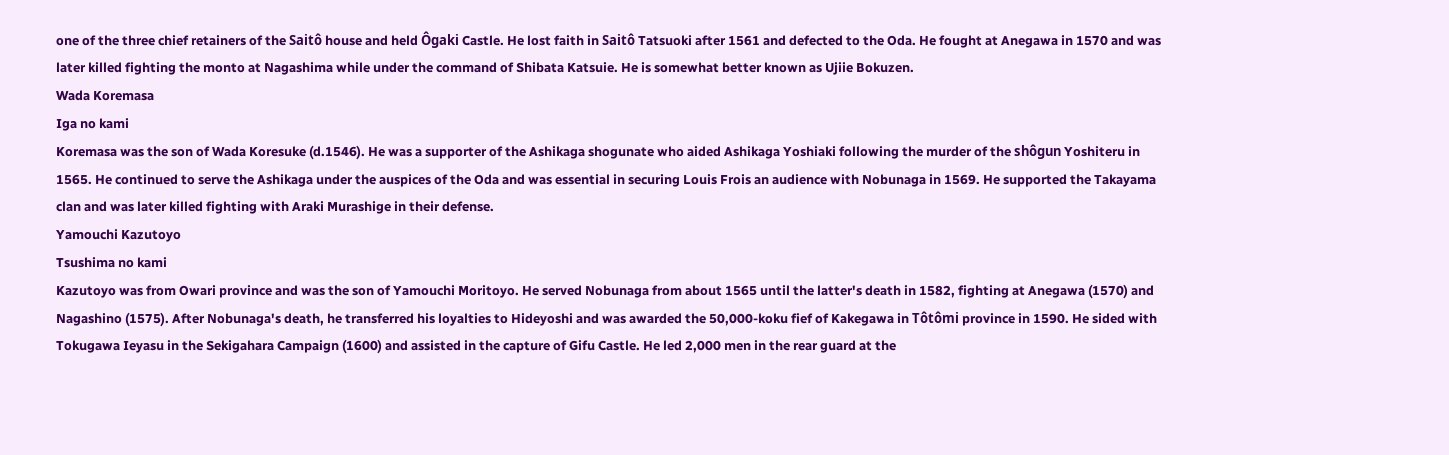one of the three chief retainers of the Saitô house and held Ôgaki Castle. He lost faith in Saitô Tatsuoki after 1561 and defected to the Oda. He fought at Anegawa in 1570 and was later killed fighting the monto at Nagashima while under the command of Shibata Katsuie. He is somewhat better known as Ujiie Bokuzen.
Wada Koremasa
Iga no kami
Koremasa was the son of Wada Koresuke (d.1546). He was a supporter of the Ashikaga shogunate who aided Ashikaga Yoshiaki following the murder of the shôgun Yoshiteru in 1565. He continued to serve the Ashikaga under the auspices of the Oda and was essential in securing Louis Frois an audience with Nobunaga in 1569. He supported the Takayama clan and was later killed fighting with Araki Murashige in their defense.
Yamouchi Kazutoyo
Tsushima no kami
Kazutoyo was from Owari province and was the son of Yamouchi Moritoyo. He served Nobunaga from about 1565 until the latter's death in 1582, fighting at Anegawa (1570) and Nagashino (1575). After Nobunaga's death, he transferred his loyalties to Hideyoshi and was awarded the 50,000-koku fief of Kakegawa in Tôtômi province in 1590. He sided with Tokugawa Ieyasu in the Sekigahara Campaign (1600) and assisted in the capture of Gifu Castle. He led 2,000 men in the rear guard at the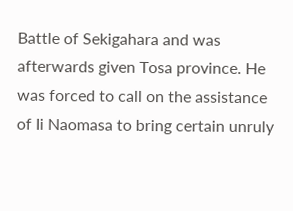Battle of Sekigahara and was afterwards given Tosa province. He was forced to call on the assistance of Ii Naomasa to bring certain unruly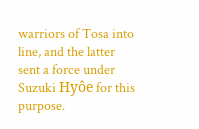warriors of Tosa into line, and the latter sent a force under Suzuki Hyôe for this purpose.